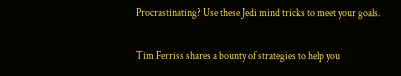Procrastinating? Use these Jedi mind tricks to meet your goals.

Tim Ferriss shares a bounty of strategies to help you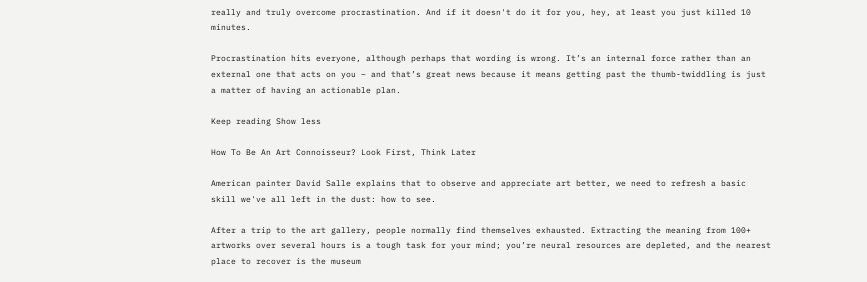really and truly overcome procrastination. And if it doesn't do it for you, hey, at least you just killed 10 minutes.

Procrastination hits everyone, although perhaps that wording is wrong. It’s an internal force rather than an external one that acts on you – and that’s great news because it means getting past the thumb-twiddling is just a matter of having an actionable plan.

Keep reading Show less

How To Be An Art Connoisseur? Look First, Think Later

American painter David Salle explains that to observe and appreciate art better, we need to refresh a basic skill we've all left in the dust: how to see.

After a trip to the art gallery, people normally find themselves exhausted. Extracting the meaning from 100+ artworks over several hours is a tough task for your mind; you’re neural resources are depleted, and the nearest place to recover is the museum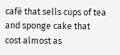café that sells cups of tea and sponge cake that cost almost as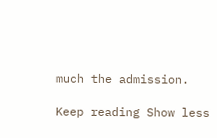much the admission.

Keep reading Show less